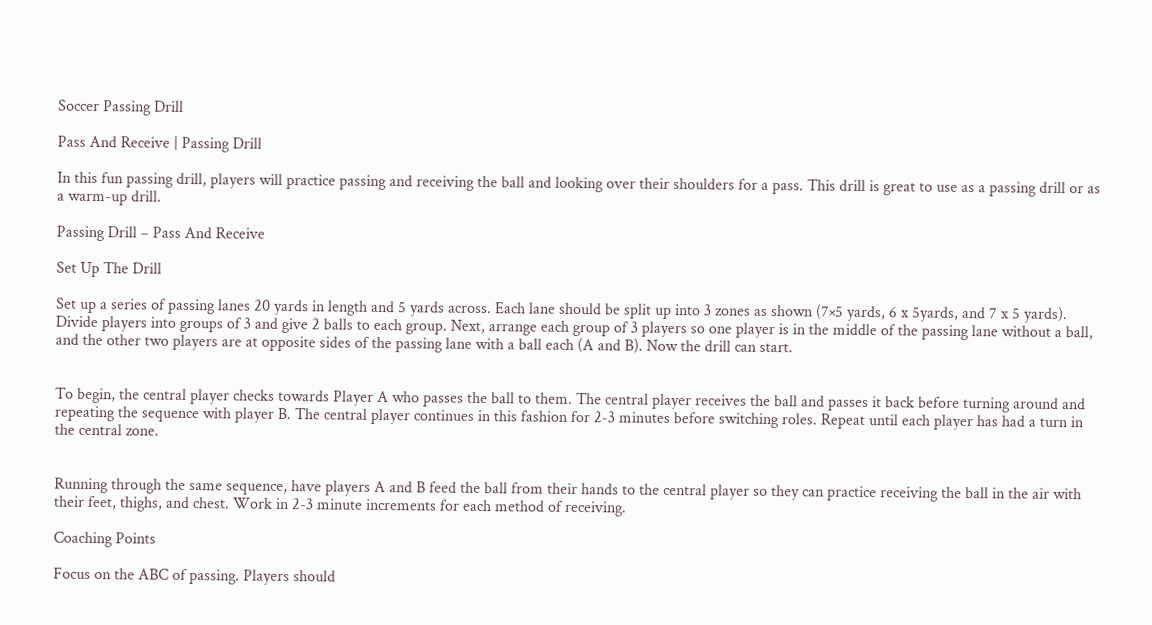Soccer Passing Drill

Pass And Receive | Passing Drill

In this fun passing drill, players will practice passing and receiving the ball and looking over their shoulders for a pass. This drill is great to use as a passing drill or as a warm-up drill.

Passing Drill – Pass And Receive

Set Up The Drill

Set up a series of passing lanes 20 yards in length and 5 yards across. Each lane should be split up into 3 zones as shown (7×5 yards, 6 x 5yards, and 7 x 5 yards). Divide players into groups of 3 and give 2 balls to each group. Next, arrange each group of 3 players so one player is in the middle of the passing lane without a ball, and the other two players are at opposite sides of the passing lane with a ball each (A and B). Now the drill can start.


To begin, the central player checks towards Player A who passes the ball to them. The central player receives the ball and passes it back before turning around and repeating the sequence with player B. The central player continues in this fashion for 2-3 minutes before switching roles. Repeat until each player has had a turn in the central zone.


Running through the same sequence, have players A and B feed the ball from their hands to the central player so they can practice receiving the ball in the air with their feet, thighs, and chest. Work in 2-3 minute increments for each method of receiving.

Coaching Points

Focus on the ABC of passing. Players should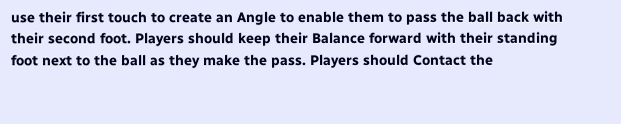use their first touch to create an Angle to enable them to pass the ball back with their second foot. Players should keep their Balance forward with their standing foot next to the ball as they make the pass. Players should Contact the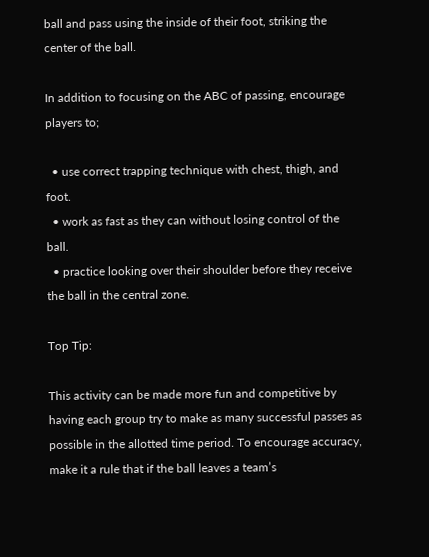ball and pass using the inside of their foot, striking the center of the ball.

In addition to focusing on the ABC of passing, encourage players to;

  • use correct trapping technique with chest, thigh, and foot.
  • work as fast as they can without losing control of the ball.
  • practice looking over their shoulder before they receive the ball in the central zone.

Top Tip:

This activity can be made more fun and competitive by having each group try to make as many successful passes as possible in the allotted time period. To encourage accuracy, make it a rule that if the ball leaves a team’s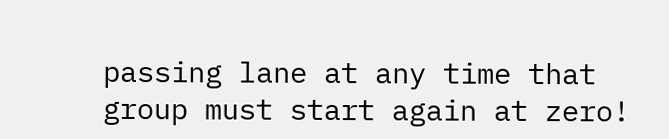passing lane at any time that group must start again at zero!